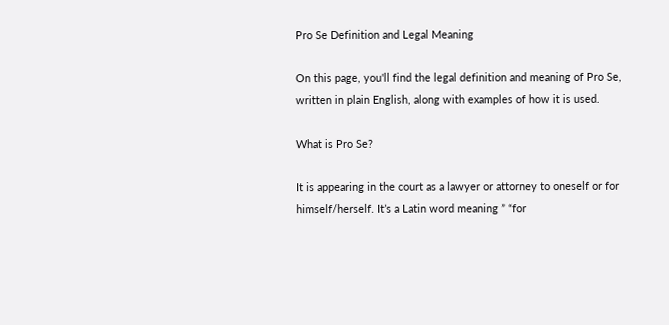Pro Se Definition and Legal Meaning

On this page, you'll find the legal definition and meaning of Pro Se, written in plain English, along with examples of how it is used.

What is Pro Se?

It is appearing in the court as a lawyer or attorney to oneself or for himself/herself. It’s a Latin word meaning ” “for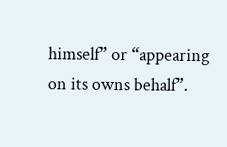himself” or “appearing on its owns behalf”.